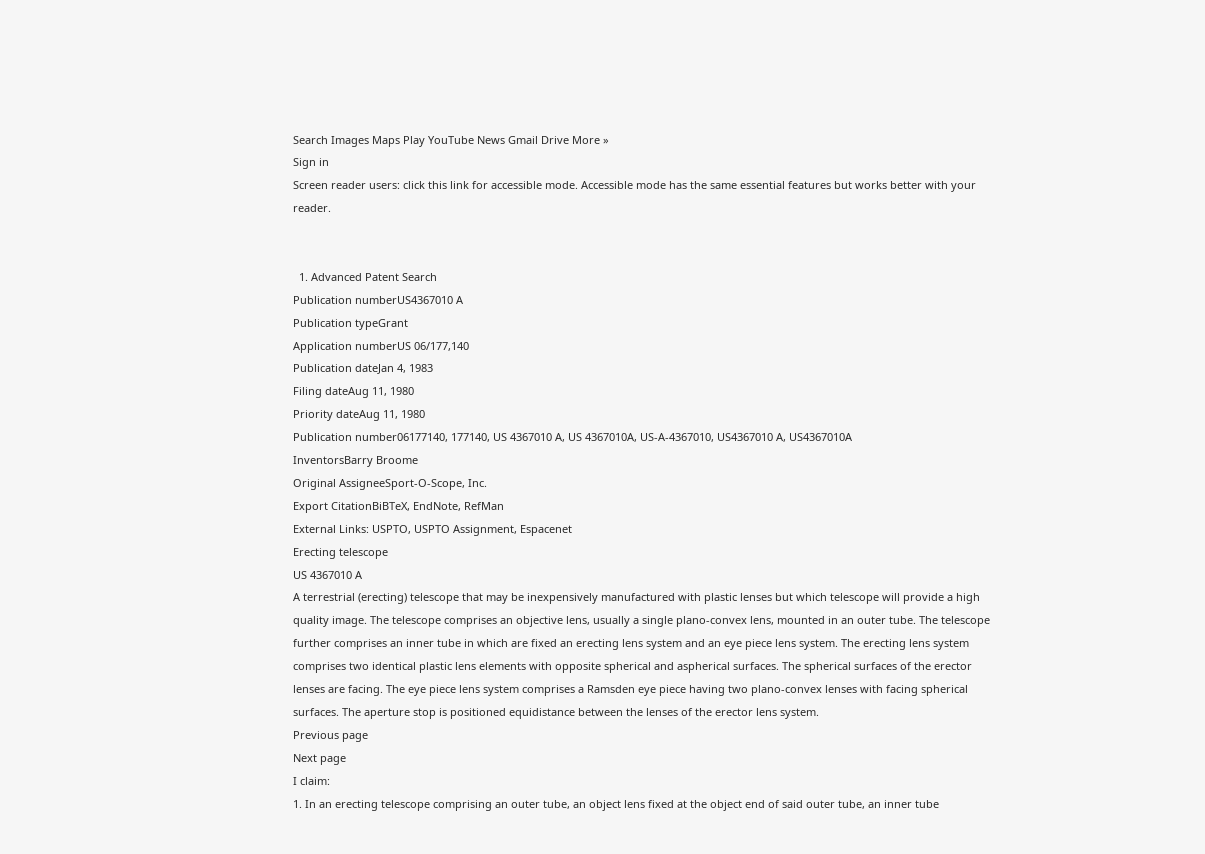Search Images Maps Play YouTube News Gmail Drive More »
Sign in
Screen reader users: click this link for accessible mode. Accessible mode has the same essential features but works better with your reader.


  1. Advanced Patent Search
Publication numberUS4367010 A
Publication typeGrant
Application numberUS 06/177,140
Publication dateJan 4, 1983
Filing dateAug 11, 1980
Priority dateAug 11, 1980
Publication number06177140, 177140, US 4367010 A, US 4367010A, US-A-4367010, US4367010 A, US4367010A
InventorsBarry Broome
Original AssigneeSport-O-Scope, Inc.
Export CitationBiBTeX, EndNote, RefMan
External Links: USPTO, USPTO Assignment, Espacenet
Erecting telescope
US 4367010 A
A terrestrial (erecting) telescope that may be inexpensively manufactured with plastic lenses but which telescope will provide a high quality image. The telescope comprises an objective lens, usually a single plano-convex lens, mounted in an outer tube. The telescope further comprises an inner tube in which are fixed an erecting lens system and an eye piece lens system. The erecting lens system comprises two identical plastic lens elements with opposite spherical and aspherical surfaces. The spherical surfaces of the erector lenses are facing. The eye piece lens system comprises a Ramsden eye piece having two plano-convex lenses with facing spherical surfaces. The aperture stop is positioned equidistance between the lenses of the erector lens system.
Previous page
Next page
I claim:
1. In an erecting telescope comprising an outer tube, an object lens fixed at the object end of said outer tube, an inner tube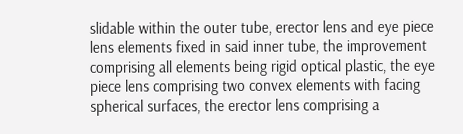slidable within the outer tube, erector lens and eye piece lens elements fixed in said inner tube, the improvement comprising all elements being rigid optical plastic, the eye piece lens comprising two convex elements with facing spherical surfaces, the erector lens comprising a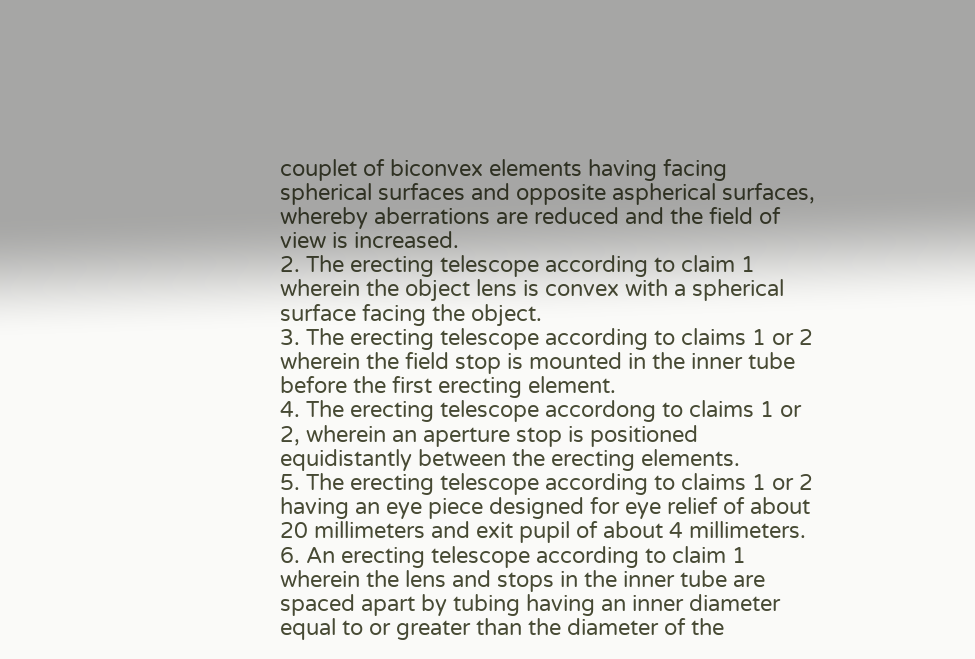couplet of biconvex elements having facing spherical surfaces and opposite aspherical surfaces, whereby aberrations are reduced and the field of view is increased.
2. The erecting telescope according to claim 1 wherein the object lens is convex with a spherical surface facing the object.
3. The erecting telescope according to claims 1 or 2 wherein the field stop is mounted in the inner tube before the first erecting element.
4. The erecting telescope accordong to claims 1 or 2, wherein an aperture stop is positioned equidistantly between the erecting elements.
5. The erecting telescope according to claims 1 or 2 having an eye piece designed for eye relief of about 20 millimeters and exit pupil of about 4 millimeters.
6. An erecting telescope according to claim 1 wherein the lens and stops in the inner tube are spaced apart by tubing having an inner diameter equal to or greater than the diameter of the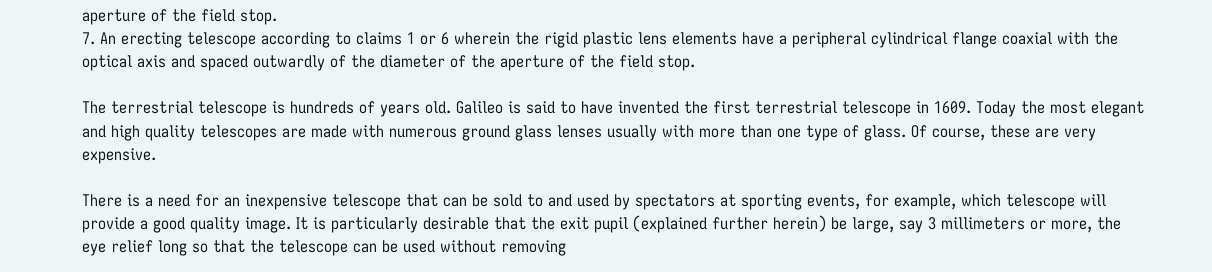aperture of the field stop.
7. An erecting telescope according to claims 1 or 6 wherein the rigid plastic lens elements have a peripheral cylindrical flange coaxial with the optical axis and spaced outwardly of the diameter of the aperture of the field stop.

The terrestrial telescope is hundreds of years old. Galileo is said to have invented the first terrestrial telescope in 1609. Today the most elegant and high quality telescopes are made with numerous ground glass lenses usually with more than one type of glass. Of course, these are very expensive.

There is a need for an inexpensive telescope that can be sold to and used by spectators at sporting events, for example, which telescope will provide a good quality image. It is particularly desirable that the exit pupil (explained further herein) be large, say 3 millimeters or more, the eye relief long so that the telescope can be used without removing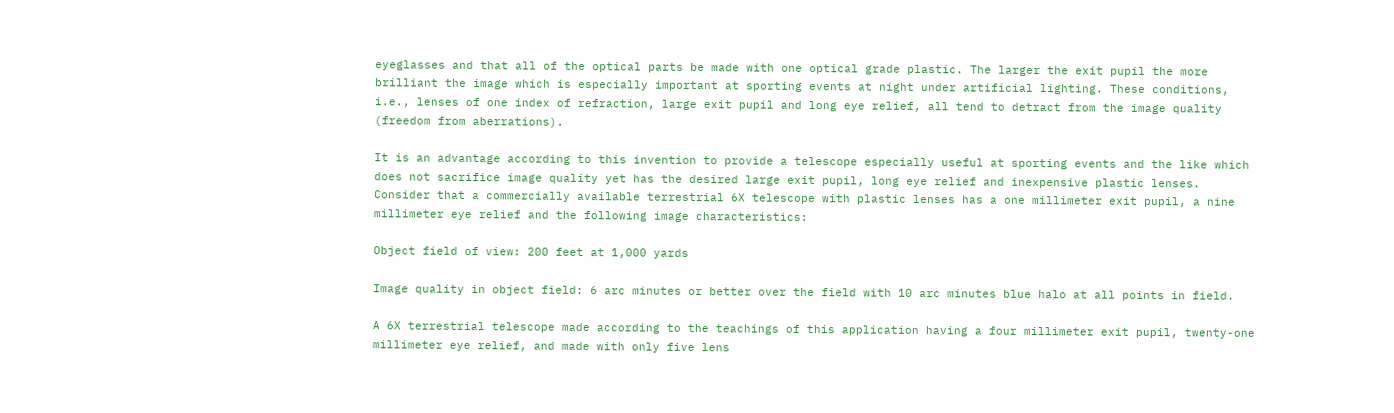eyeglasses and that all of the optical parts be made with one optical grade plastic. The larger the exit pupil the more brilliant the image which is especially important at sporting events at night under artificial lighting. These conditions, i.e., lenses of one index of refraction, large exit pupil and long eye relief, all tend to detract from the image quality (freedom from aberrations).

It is an advantage according to this invention to provide a telescope especially useful at sporting events and the like which does not sacrifice image quality yet has the desired large exit pupil, long eye relief and inexpensive plastic lenses. Consider that a commercially available terrestrial 6X telescope with plastic lenses has a one millimeter exit pupil, a nine millimeter eye relief and the following image characteristics:

Object field of view: 200 feet at 1,000 yards

Image quality in object field: 6 arc minutes or better over the field with 10 arc minutes blue halo at all points in field.

A 6X terrestrial telescope made according to the teachings of this application having a four millimeter exit pupil, twenty-one millimeter eye relief, and made with only five lens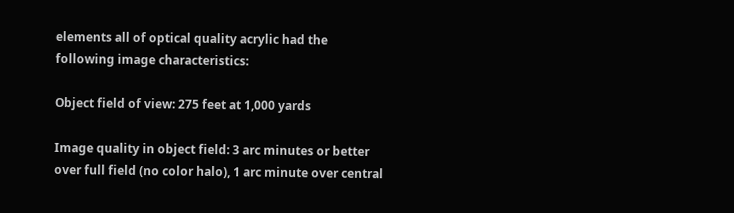elements all of optical quality acrylic had the following image characteristics:

Object field of view: 275 feet at 1,000 yards

Image quality in object field: 3 arc minutes or better over full field (no color halo), 1 arc minute over central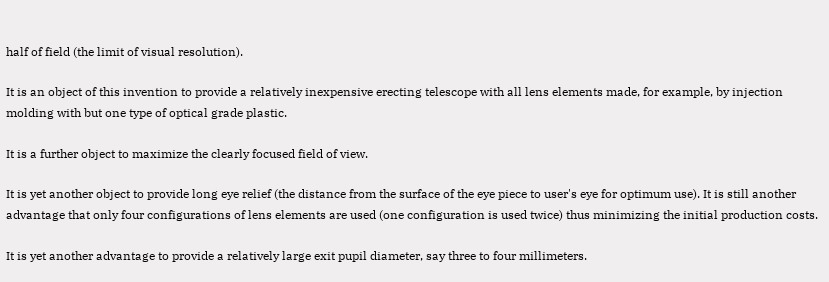half of field (the limit of visual resolution).

It is an object of this invention to provide a relatively inexpensive erecting telescope with all lens elements made, for example, by injection molding with but one type of optical grade plastic.

It is a further object to maximize the clearly focused field of view.

It is yet another object to provide long eye relief (the distance from the surface of the eye piece to user's eye for optimum use). It is still another advantage that only four configurations of lens elements are used (one configuration is used twice) thus minimizing the initial production costs.

It is yet another advantage to provide a relatively large exit pupil diameter, say three to four millimeters.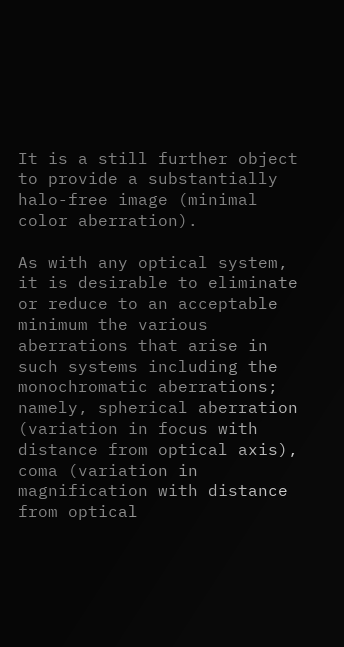It is a still further object to provide a substantially halo-free image (minimal color aberration).

As with any optical system, it is desirable to eliminate or reduce to an acceptable minimum the various aberrations that arise in such systems including the monochromatic aberrations; namely, spherical aberration (variation in focus with distance from optical axis), coma (variation in magnification with distance from optical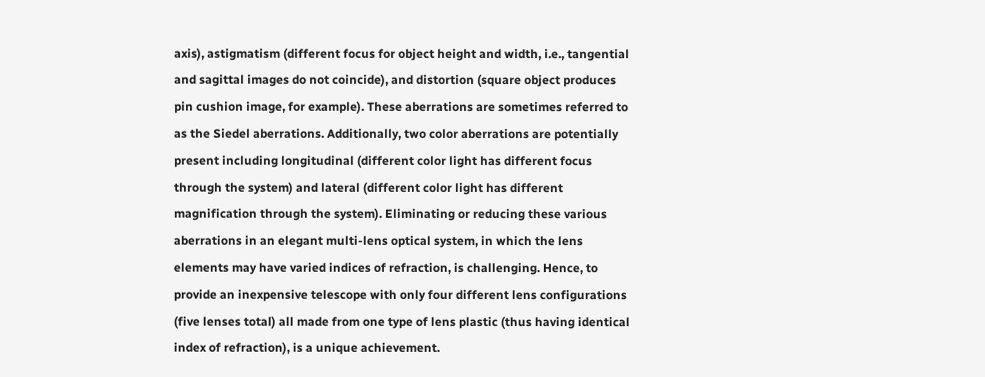axis), astigmatism (different focus for object height and width, i.e., tangential and sagittal images do not coincide), and distortion (square object produces pin cushion image, for example). These aberrations are sometimes referred to as the Siedel aberrations. Additionally, two color aberrations are potentially present including longitudinal (different color light has different focus through the system) and lateral (different color light has different magnification through the system). Eliminating or reducing these various aberrations in an elegant multi-lens optical system, in which the lens elements may have varied indices of refraction, is challenging. Hence, to provide an inexpensive telescope with only four different lens configurations (five lenses total) all made from one type of lens plastic (thus having identical index of refraction), is a unique achievement.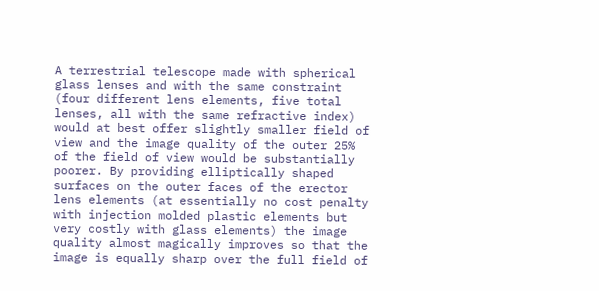A terrestrial telescope made with spherical glass lenses and with the same constraint (four different lens elements, five total lenses, all with the same refractive index) would at best offer slightly smaller field of view and the image quality of the outer 25% of the field of view would be substantially poorer. By providing elliptically shaped surfaces on the outer faces of the erector lens elements (at essentially no cost penalty with injection molded plastic elements but very costly with glass elements) the image quality almost magically improves so that the image is equally sharp over the full field of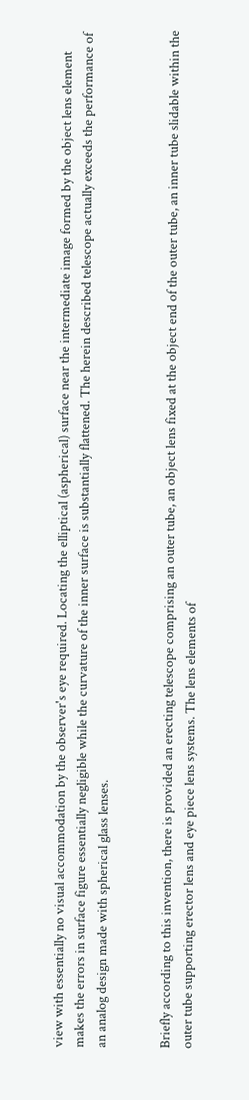view with essentially no visual accommodation by the observer's eye required. Locating the elliptical (aspherical) surface near the intermediate image formed by the object lens element makes the errors in surface figure essentially negligible while the curvature of the inner surface is substantially flattened. The herein described telescope actually exceeds the performance of an analog design made with spherical glass lenses.


Briefly according to this invention, there is provided an erecting telescope comprising an outer tube, an object lens fixed at the object end of the outer tube, an inner tube slidable within the outer tube supporting erector lens and eye piece lens systems. The lens elements of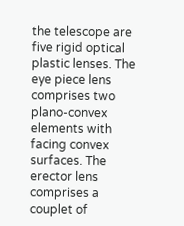the telescope are five rigid optical plastic lenses. The eye piece lens comprises two plano-convex elements with facing convex surfaces. The erector lens comprises a couplet of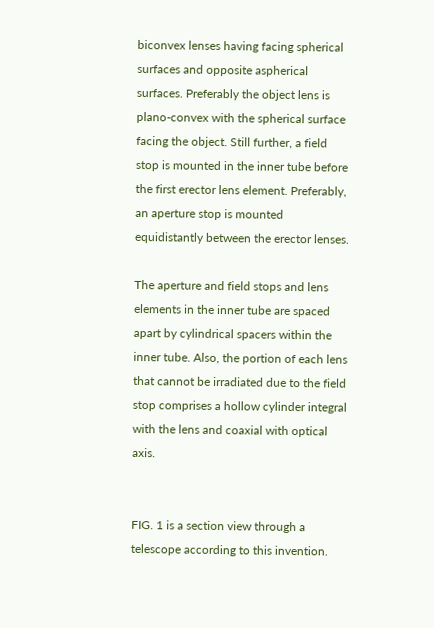biconvex lenses having facing spherical surfaces and opposite aspherical surfaces. Preferably the object lens is plano-convex with the spherical surface facing the object. Still further, a field stop is mounted in the inner tube before the first erector lens element. Preferably, an aperture stop is mounted equidistantly between the erector lenses.

The aperture and field stops and lens elements in the inner tube are spaced apart by cylindrical spacers within the inner tube. Also, the portion of each lens that cannot be irradiated due to the field stop comprises a hollow cylinder integral with the lens and coaxial with optical axis.


FIG. 1 is a section view through a telescope according to this invention.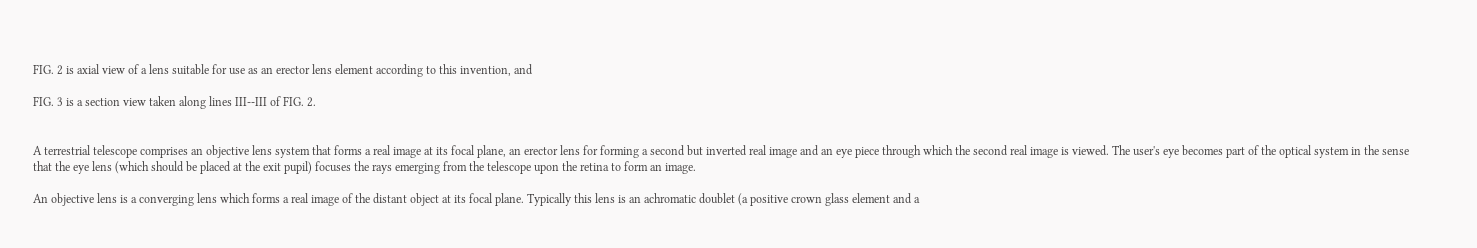FIG. 2 is axial view of a lens suitable for use as an erector lens element according to this invention, and

FIG. 3 is a section view taken along lines III--III of FIG. 2.


A terrestrial telescope comprises an objective lens system that forms a real image at its focal plane, an erector lens for forming a second but inverted real image and an eye piece through which the second real image is viewed. The user's eye becomes part of the optical system in the sense that the eye lens (which should be placed at the exit pupil) focuses the rays emerging from the telescope upon the retina to form an image.

An objective lens is a converging lens which forms a real image of the distant object at its focal plane. Typically this lens is an achromatic doublet (a positive crown glass element and a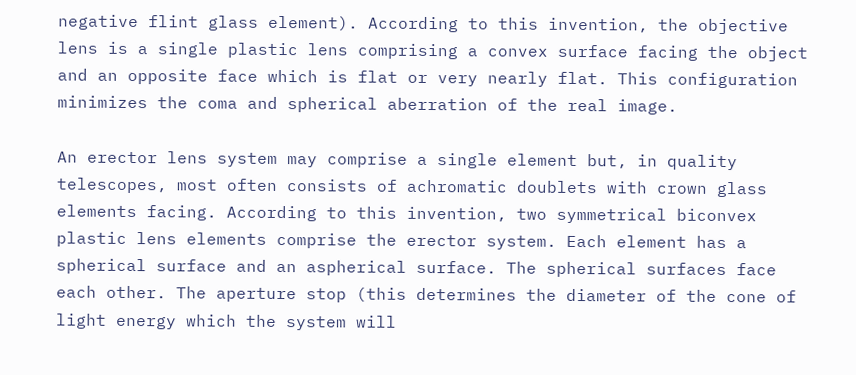negative flint glass element). According to this invention, the objective lens is a single plastic lens comprising a convex surface facing the object and an opposite face which is flat or very nearly flat. This configuration minimizes the coma and spherical aberration of the real image.

An erector lens system may comprise a single element but, in quality telescopes, most often consists of achromatic doublets with crown glass elements facing. According to this invention, two symmetrical biconvex plastic lens elements comprise the erector system. Each element has a spherical surface and an aspherical surface. The spherical surfaces face each other. The aperture stop (this determines the diameter of the cone of light energy which the system will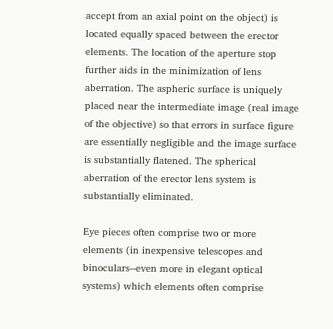accept from an axial point on the object) is located equally spaced between the erector elements. The location of the aperture stop further aids in the minimization of lens aberration. The aspheric surface is uniquely placed near the intermediate image (real image of the objective) so that errors in surface figure are essentially negligible and the image surface is substantially flatened. The spherical aberration of the erector lens system is substantially eliminated.

Eye pieces often comprise two or more elements (in inexpensive telescopes and binoculars--even more in elegant optical systems) which elements often comprise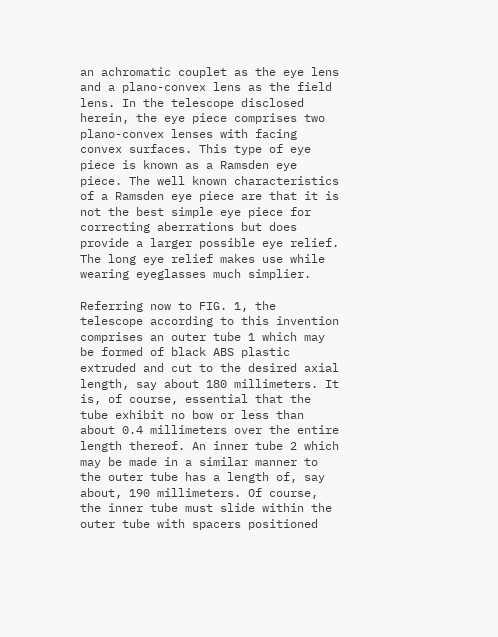an achromatic couplet as the eye lens and a plano-convex lens as the field lens. In the telescope disclosed herein, the eye piece comprises two plano-convex lenses with facing convex surfaces. This type of eye piece is known as a Ramsden eye piece. The well known characteristics of a Ramsden eye piece are that it is not the best simple eye piece for correcting aberrations but does provide a larger possible eye relief. The long eye relief makes use while wearing eyeglasses much simplier.

Referring now to FIG. 1, the telescope according to this invention comprises an outer tube 1 which may be formed of black ABS plastic extruded and cut to the desired axial length, say about 180 millimeters. It is, of course, essential that the tube exhibit no bow or less than about 0.4 millimeters over the entire length thereof. An inner tube 2 which may be made in a similar manner to the outer tube has a length of, say about, 190 millimeters. Of course, the inner tube must slide within the outer tube with spacers positioned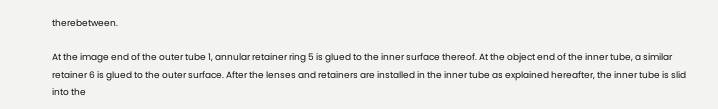therebetween.

At the image end of the outer tube 1, annular retainer ring 5 is glued to the inner surface thereof. At the object end of the inner tube, a similar retainer 6 is glued to the outer surface. After the lenses and retainers are installed in the inner tube as explained hereafter, the inner tube is slid into the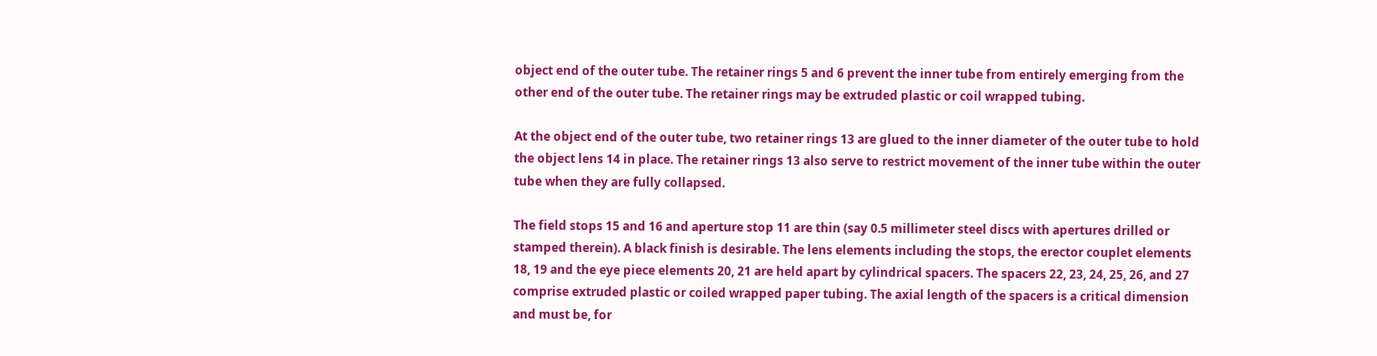object end of the outer tube. The retainer rings 5 and 6 prevent the inner tube from entirely emerging from the other end of the outer tube. The retainer rings may be extruded plastic or coil wrapped tubing.

At the object end of the outer tube, two retainer rings 13 are glued to the inner diameter of the outer tube to hold the object lens 14 in place. The retainer rings 13 also serve to restrict movement of the inner tube within the outer tube when they are fully collapsed.

The field stops 15 and 16 and aperture stop 11 are thin (say 0.5 millimeter steel discs with apertures drilled or stamped therein). A black finish is desirable. The lens elements including the stops, the erector couplet elements 18, 19 and the eye piece elements 20, 21 are held apart by cylindrical spacers. The spacers 22, 23, 24, 25, 26, and 27 comprise extruded plastic or coiled wrapped paper tubing. The axial length of the spacers is a critical dimension and must be, for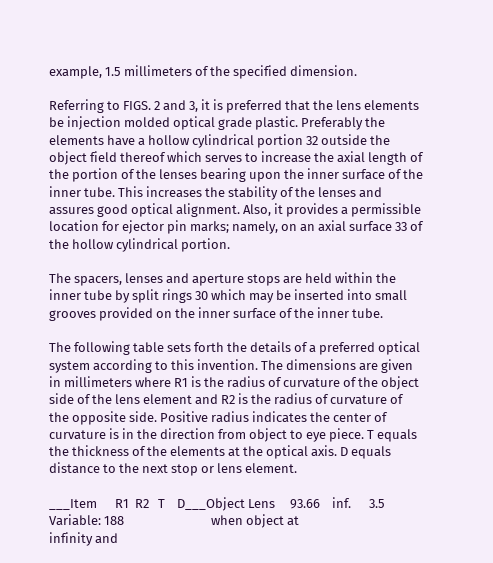example, 1.5 millimeters of the specified dimension.

Referring to FIGS. 2 and 3, it is preferred that the lens elements be injection molded optical grade plastic. Preferably the elements have a hollow cylindrical portion 32 outside the object field thereof which serves to increase the axial length of the portion of the lenses bearing upon the inner surface of the inner tube. This increases the stability of the lenses and assures good optical alignment. Also, it provides a permissible location for ejector pin marks; namely, on an axial surface 33 of the hollow cylindrical portion.

The spacers, lenses and aperture stops are held within the inner tube by split rings 30 which may be inserted into small grooves provided on the inner surface of the inner tube.

The following table sets forth the details of a preferred optical system according to this invention. The dimensions are given in millimeters where R1 is the radius of curvature of the object side of the lens element and R2 is the radius of curvature of the opposite side. Positive radius indicates the center of curvature is in the direction from object to eye piece. T equals the thickness of the elements at the optical axis. D equals distance to the next stop or lens element.

___Item      R1  R2   T    D___Object Lens     93.66    inf.      3.5  Variable: 188                             when object at                             infinity and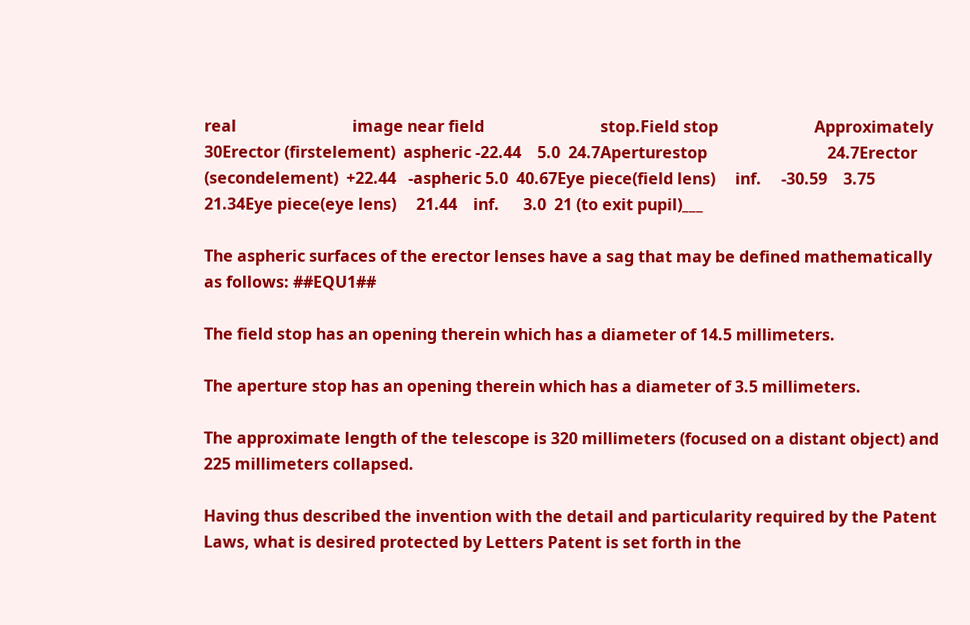real                             image near field                             stop.Field stop                        Approximately 30Erector (firstelement)  aspheric -22.44    5.0  24.7Aperturestop                              24.7Erector (secondelement)  +22.44   -aspheric 5.0  40.67Eye piece(field lens)     inf.     -30.59    3.75 21.34Eye piece(eye lens)     21.44    inf.      3.0  21 (to exit pupil)___

The aspheric surfaces of the erector lenses have a sag that may be defined mathematically as follows: ##EQU1##

The field stop has an opening therein which has a diameter of 14.5 millimeters.

The aperture stop has an opening therein which has a diameter of 3.5 millimeters.

The approximate length of the telescope is 320 millimeters (focused on a distant object) and 225 millimeters collapsed.

Having thus described the invention with the detail and particularity required by the Patent Laws, what is desired protected by Letters Patent is set forth in the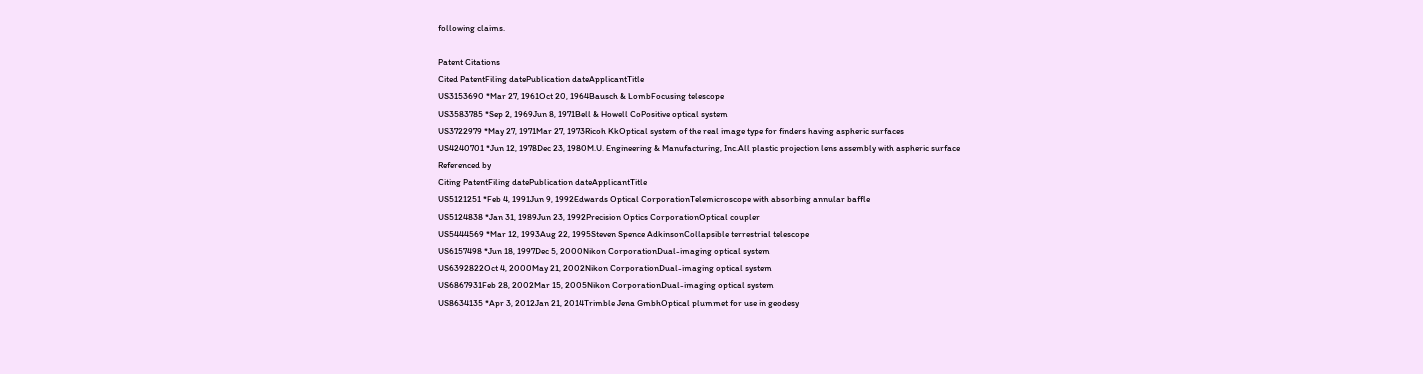following claims.

Patent Citations
Cited PatentFiling datePublication dateApplicantTitle
US3153690 *Mar 27, 1961Oct 20, 1964Bausch & LombFocusing telescope
US3583785 *Sep 2, 1969Jun 8, 1971Bell & Howell CoPositive optical system
US3722979 *May 27, 1971Mar 27, 1973Ricoh KkOptical system of the real image type for finders having aspheric surfaces
US4240701 *Jun 12, 1978Dec 23, 1980M.U. Engineering & Manufacturing, Inc.All plastic projection lens assembly with aspheric surface
Referenced by
Citing PatentFiling datePublication dateApplicantTitle
US5121251 *Feb 4, 1991Jun 9, 1992Edwards Optical CorporationTelemicroscope with absorbing annular baffle
US5124838 *Jan 31, 1989Jun 23, 1992Precision Optics CorporationOptical coupler
US5444569 *Mar 12, 1993Aug 22, 1995Steven Spence AdkinsonCollapsible terrestrial telescope
US6157498 *Jun 18, 1997Dec 5, 2000Nikon CorporationDual-imaging optical system
US6392822Oct 4, 2000May 21, 2002Nikon CorporationDual-imaging optical system
US6867931Feb 28, 2002Mar 15, 2005Nikon CorporationDual-imaging optical system
US8634135 *Apr 3, 2012Jan 21, 2014Trimble Jena GmbhOptical plummet for use in geodesy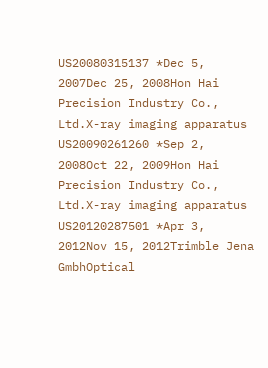US20080315137 *Dec 5, 2007Dec 25, 2008Hon Hai Precision Industry Co., Ltd.X-ray imaging apparatus
US20090261260 *Sep 2, 2008Oct 22, 2009Hon Hai Precision Industry Co., Ltd.X-ray imaging apparatus
US20120287501 *Apr 3, 2012Nov 15, 2012Trimble Jena GmbhOptical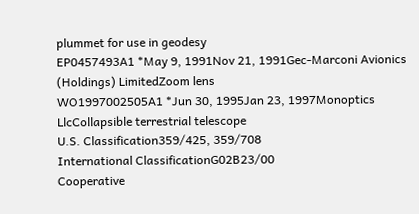plummet for use in geodesy
EP0457493A1 *May 9, 1991Nov 21, 1991Gec-Marconi Avionics (Holdings) LimitedZoom lens
WO1997002505A1 *Jun 30, 1995Jan 23, 1997Monoptics LlcCollapsible terrestrial telescope
U.S. Classification359/425, 359/708
International ClassificationG02B23/00
Cooperative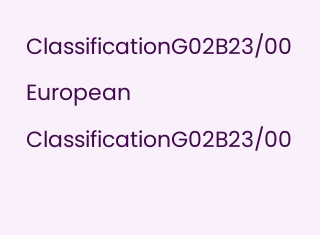ClassificationG02B23/00
European ClassificationG02B23/00